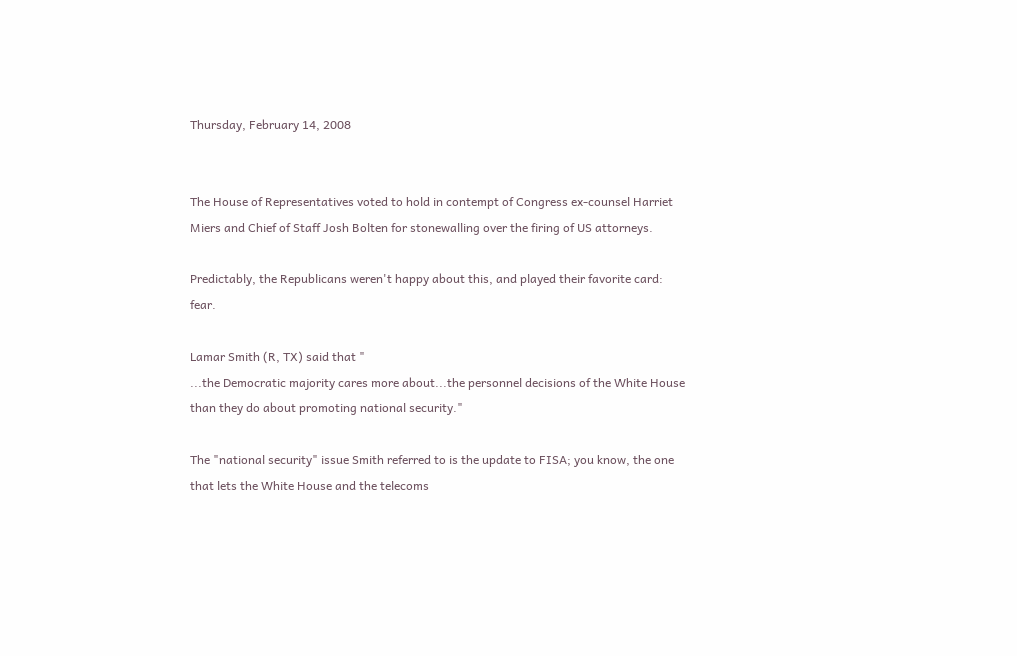Thursday, February 14, 2008


The House of Representatives voted to hold in contempt of Congress ex-counsel Harriet Miers and Chief of Staff Josh Bolten for stonewalling over the firing of US attorneys.

Predictably, the Republicans weren't happy about this, and played their favorite card: fear.

Lamar Smith (R, TX) said that "
...the Democratic majority cares more about...the personnel decisions of the White House than they do about promoting national security."

The "national security" issue Smith referred to is the update to FISA; you know, the one that lets the White House and the telecoms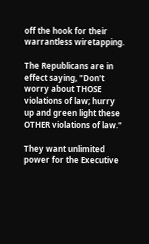off the hook for their warrantless wiretapping.

The Republicans are in effect saying, "Don't worry about THOSE violations of law; hurry up and green light these OTHER violations of law."

They want unlimited power for the Executive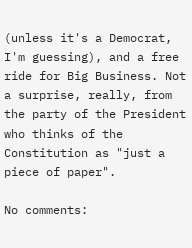(unless it's a Democrat, I'm guessing), and a free ride for Big Business. Not a surprise, really, from the party of the President who thinks of the Constitution as "just a piece of paper".

No comments: